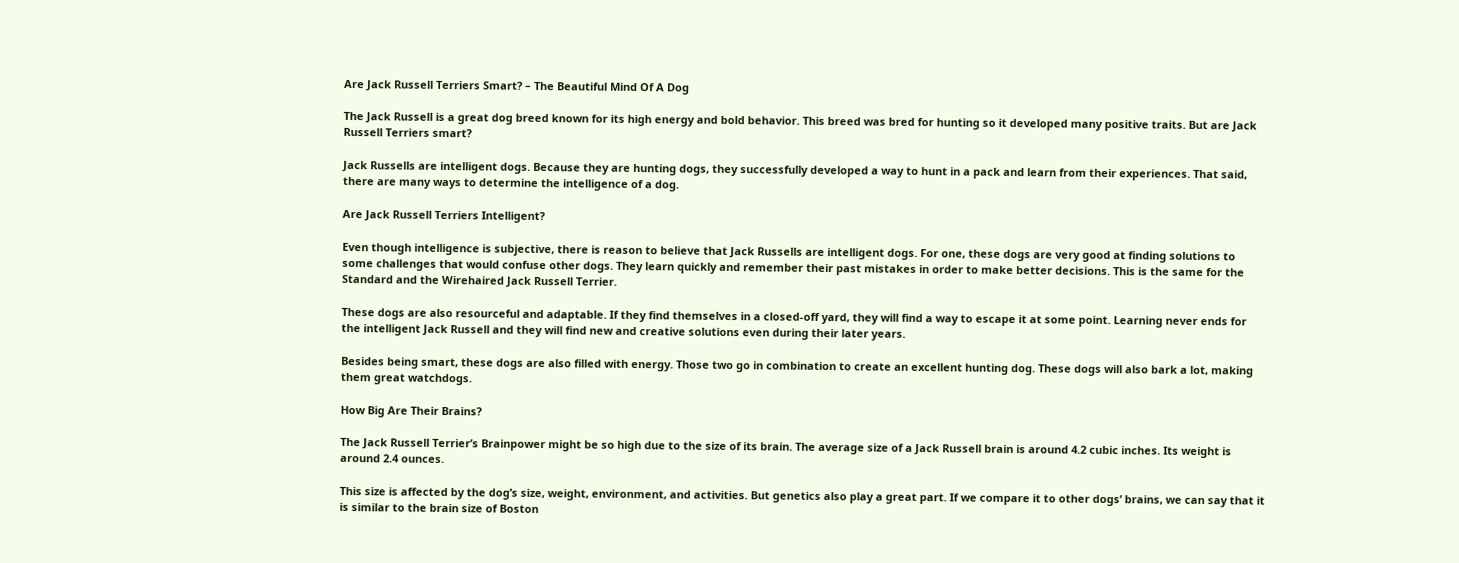Are Jack Russell Terriers Smart? – The Beautiful Mind Of A Dog

The Jack Russell is a great dog breed known for its high energy and bold behavior. This breed was bred for hunting so it developed many positive traits. But are Jack Russell Terriers smart?

Jack Russells are intelligent dogs. Because they are hunting dogs, they successfully developed a way to hunt in a pack and learn from their experiences. That said, there are many ways to determine the intelligence of a dog.

Are Jack Russell Terriers Intelligent?

Even though intelligence is subjective, there is reason to believe that Jack Russells are intelligent dogs. For one, these dogs are very good at finding solutions to some challenges that would confuse other dogs. They learn quickly and remember their past mistakes in order to make better decisions. This is the same for the Standard and the Wirehaired Jack Russell Terrier.

These dogs are also resourceful and adaptable. If they find themselves in a closed-off yard, they will find a way to escape it at some point. Learning never ends for the intelligent Jack Russell and they will find new and creative solutions even during their later years.

Besides being smart, these dogs are also filled with energy. Those two go in combination to create an excellent hunting dog. These dogs will also bark a lot, making them great watchdogs.

How Big Are Their Brains?

The Jack Russell Terrier’s Brainpower might be so high due to the size of its brain. The average size of a Jack Russell brain is around 4.2 cubic inches. Its weight is around 2.4 ounces.

This size is affected by the dog’s size, weight, environment, and activities. But genetics also play a great part. If we compare it to other dogs’ brains, we can say that it is similar to the brain size of Boston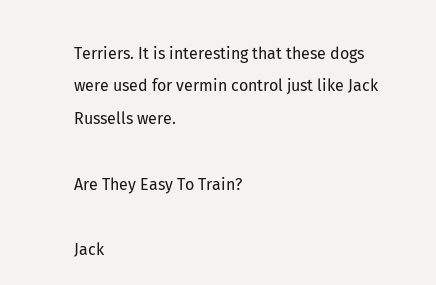Terriers. It is interesting that these dogs were used for vermin control just like Jack Russells were.

Are They Easy To Train?

Jack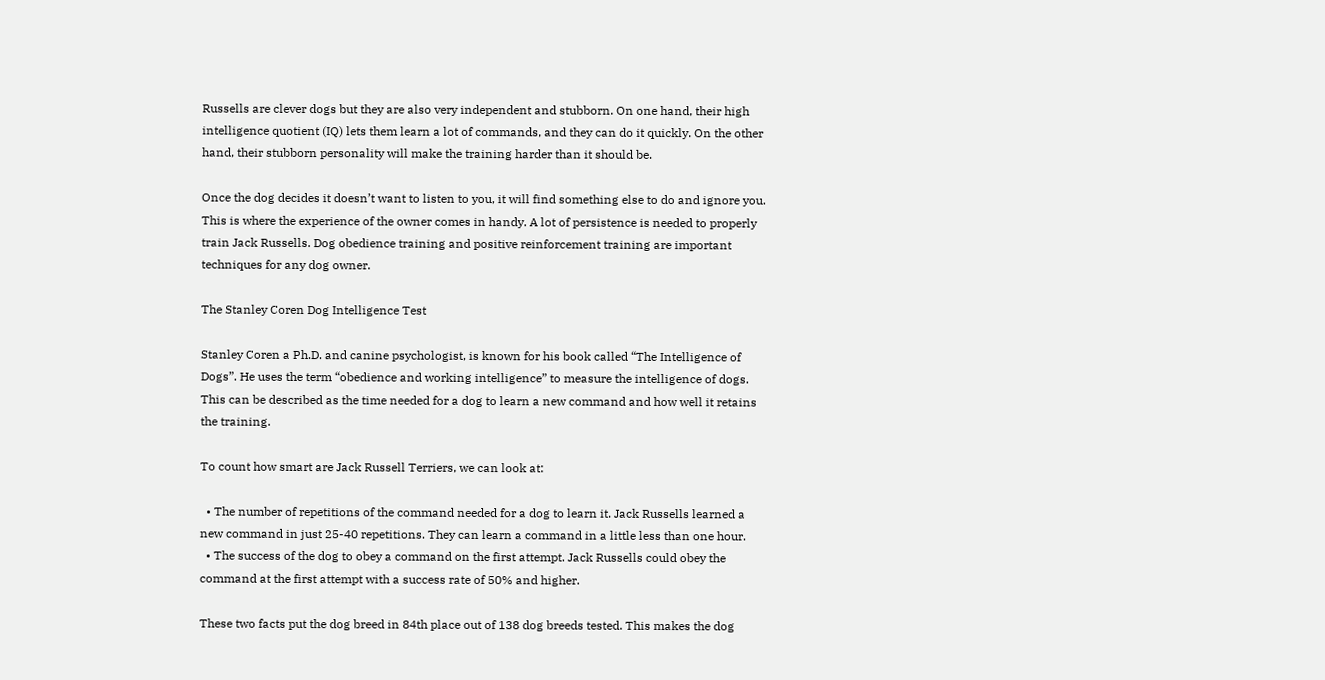Russells are clever dogs but they are also very independent and stubborn. On one hand, their high intelligence quotient (IQ) lets them learn a lot of commands, and they can do it quickly. On the other hand, their stubborn personality will make the training harder than it should be.

Once the dog decides it doesn’t want to listen to you, it will find something else to do and ignore you. This is where the experience of the owner comes in handy. A lot of persistence is needed to properly train Jack Russells. Dog obedience training and positive reinforcement training are important techniques for any dog owner.

The Stanley Coren Dog Intelligence Test

Stanley Coren a Ph.D. and canine psychologist, is known for his book called “The Intelligence of Dogs”. He uses the term “obedience and working intelligence” to measure the intelligence of dogs. This can be described as the time needed for a dog to learn a new command and how well it retains the training.

To count how smart are Jack Russell Terriers, we can look at:

  • The number of repetitions of the command needed for a dog to learn it. Jack Russells learned a new command in just 25-40 repetitions. They can learn a command in a little less than one hour.
  • The success of the dog to obey a command on the first attempt. Jack Russells could obey the command at the first attempt with a success rate of 50% and higher.

These two facts put the dog breed in 84th place out of 138 dog breeds tested. This makes the dog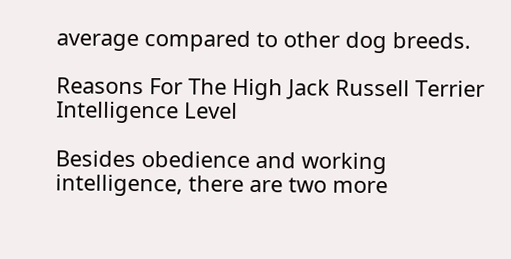average compared to other dog breeds.

Reasons For The High Jack Russell Terrier Intelligence Level

Besides obedience and working intelligence, there are two more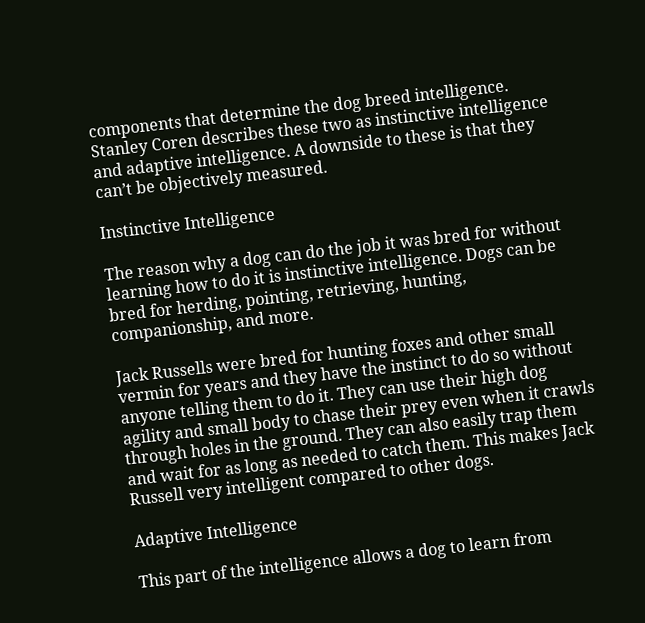components that determine the dog breed intelligence. Stanley Coren describes these two as instinctive intelligence and adaptive intelligence. A downside to these is that they can’t be objectively measured.

Instinctive Intelligence

The reason why a dog can do the job it was bred for without learning how to do it is instinctive intelligence. Dogs can be bred for herding, pointing, retrieving, hunting, companionship, and more.

Jack Russells were bred for hunting foxes and other small vermin for years and they have the instinct to do so without anyone telling them to do it. They can use their high dog agility and small body to chase their prey even when it crawls through holes in the ground. They can also easily trap them and wait for as long as needed to catch them. This makes Jack Russell very intelligent compared to other dogs.

Adaptive Intelligence

This part of the intelligence allows a dog to learn from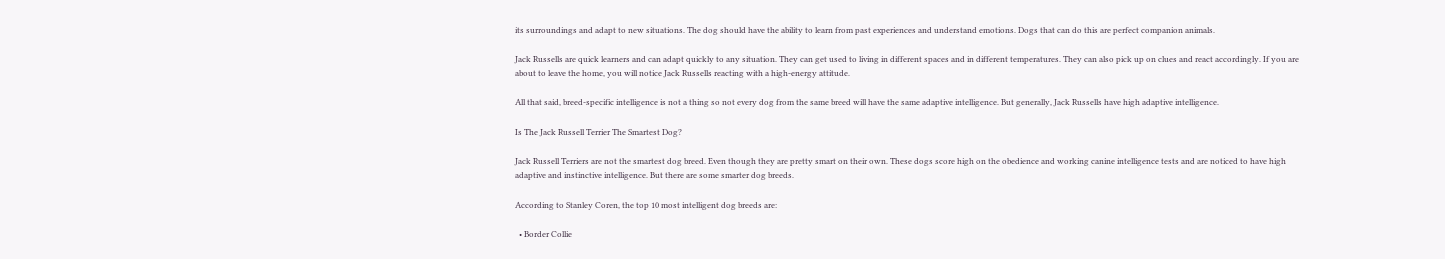its surroundings and adapt to new situations. The dog should have the ability to learn from past experiences and understand emotions. Dogs that can do this are perfect companion animals.

Jack Russells are quick learners and can adapt quickly to any situation. They can get used to living in different spaces and in different temperatures. They can also pick up on clues and react accordingly. If you are about to leave the home, you will notice Jack Russells reacting with a high-energy attitude.

All that said, breed-specific intelligence is not a thing so not every dog from the same breed will have the same adaptive intelligence. But generally, Jack Russells have high adaptive intelligence.

Is The Jack Russell Terrier The Smartest Dog?

Jack Russell Terriers are not the smartest dog breed. Even though they are pretty smart on their own. These dogs score high on the obedience and working canine intelligence tests and are noticed to have high adaptive and instinctive intelligence. But there are some smarter dog breeds.

According to Stanley Coren, the top 10 most intelligent dog breeds are:

  • Border Collie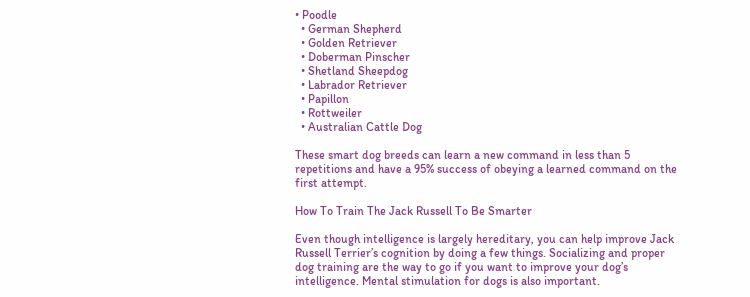• Poodle
  • German Shepherd
  • Golden Retriever
  • Doberman Pinscher
  • Shetland Sheepdog
  • Labrador Retriever
  • Papillon
  • Rottweiler
  • Australian Cattle Dog

These smart dog breeds can learn a new command in less than 5 repetitions and have a 95% success of obeying a learned command on the first attempt.

How To Train The Jack Russell To Be Smarter

Even though intelligence is largely hereditary, you can help improve Jack Russell Terrier’s cognition by doing a few things. Socializing and proper dog training are the way to go if you want to improve your dog’s intelligence. Mental stimulation for dogs is also important.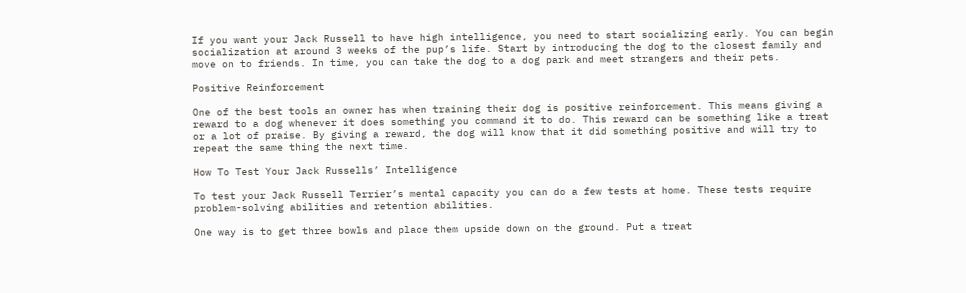If you want your Jack Russell to have high intelligence, you need to start socializing early. You can begin socialization at around 3 weeks of the pup’s life. Start by introducing the dog to the closest family and move on to friends. In time, you can take the dog to a dog park and meet strangers and their pets.

Positive Reinforcement

One of the best tools an owner has when training their dog is positive reinforcement. This means giving a reward to a dog whenever it does something you command it to do. This reward can be something like a treat or a lot of praise. By giving a reward, the dog will know that it did something positive and will try to repeat the same thing the next time.

How To Test Your Jack Russells’ Intelligence

To test your Jack Russell Terrier’s mental capacity you can do a few tests at home. These tests require problem-solving abilities and retention abilities.

One way is to get three bowls and place them upside down on the ground. Put a treat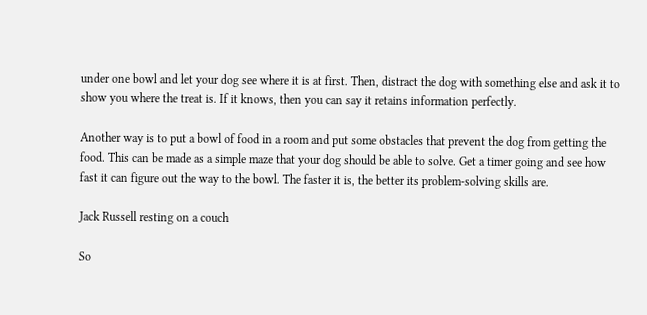under one bowl and let your dog see where it is at first. Then, distract the dog with something else and ask it to show you where the treat is. If it knows, then you can say it retains information perfectly.

Another way is to put a bowl of food in a room and put some obstacles that prevent the dog from getting the food. This can be made as a simple maze that your dog should be able to solve. Get a timer going and see how fast it can figure out the way to the bowl. The faster it is, the better its problem-solving skills are.

Jack Russell resting on a couch

So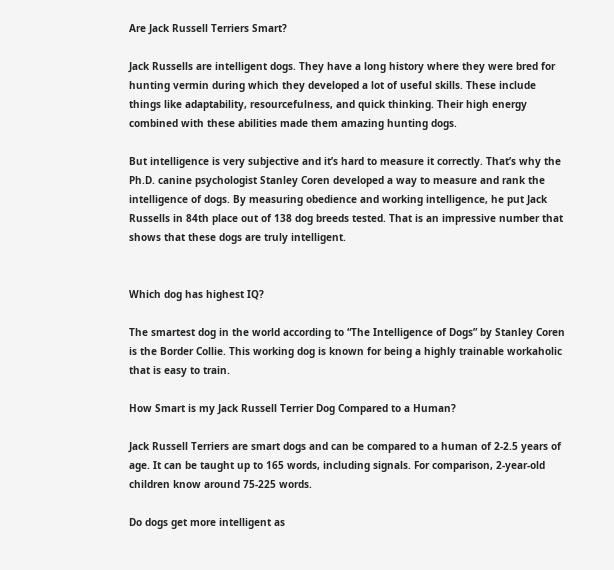Are Jack Russell Terriers Smart?

Jack Russells are intelligent dogs. They have a long history where they were bred for hunting vermin during which they developed a lot of useful skills. These include things like adaptability, resourcefulness, and quick thinking. Their high energy combined with these abilities made them amazing hunting dogs.

But intelligence is very subjective and it’s hard to measure it correctly. That’s why the Ph.D. canine psychologist Stanley Coren developed a way to measure and rank the intelligence of dogs. By measuring obedience and working intelligence, he put Jack Russells in 84th place out of 138 dog breeds tested. That is an impressive number that shows that these dogs are truly intelligent.


Which dog has highest IQ?

The smartest dog in the world according to “The Intelligence of Dogs” by Stanley Coren is the Border Collie. This working dog is known for being a highly trainable workaholic that is easy to train.

How Smart is my Jack Russell Terrier Dog Compared to a Human?

Jack Russell Terriers are smart dogs and can be compared to a human of 2-2.5 years of age. It can be taught up to 165 words, including signals. For comparison, 2-year-old children know around 75-225 words.

Do dogs get more intelligent as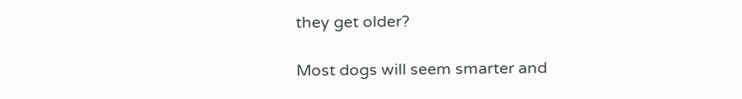they get older?

Most dogs will seem smarter and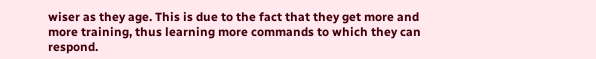wiser as they age. This is due to the fact that they get more and more training, thus learning more commands to which they can respond.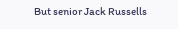But senior Jack Russells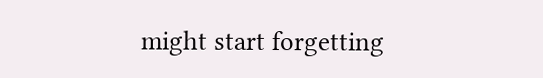might start forgetting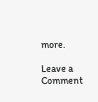more.

Leave a Comment